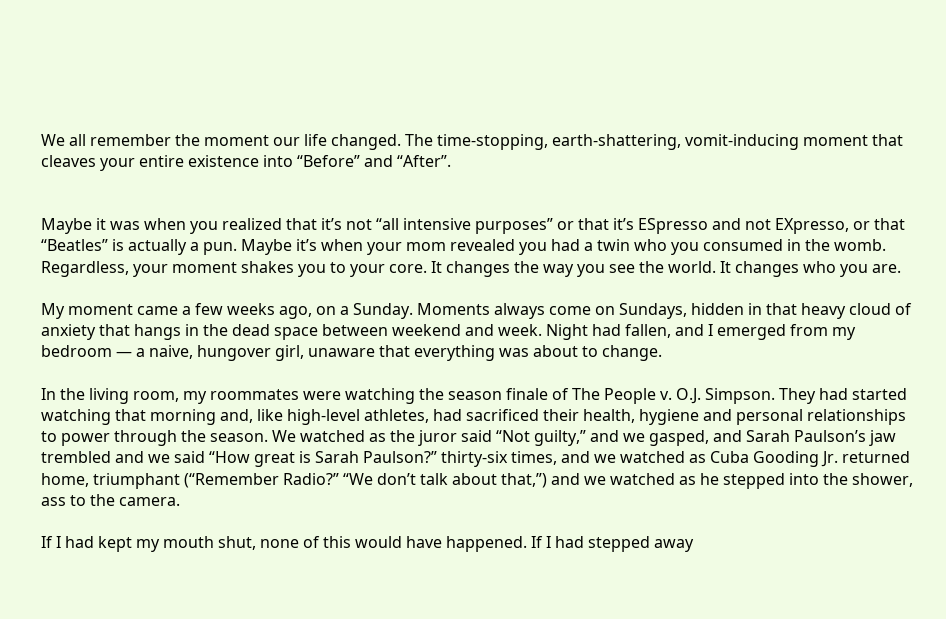We all remember the moment our life changed. The time-stopping, earth-shattering, vomit-inducing moment that cleaves your entire existence into “Before” and “After”.


Maybe it was when you realized that it’s not “all intensive purposes” or that it’s ESpresso and not EXpresso, or that “Beatles” is actually a pun. Maybe it’s when your mom revealed you had a twin who you consumed in the womb. Regardless, your moment shakes you to your core. It changes the way you see the world. It changes who you are.

My moment came a few weeks ago, on a Sunday. Moments always come on Sundays, hidden in that heavy cloud of anxiety that hangs in the dead space between weekend and week. Night had fallen, and I emerged from my bedroom — a naive, hungover girl, unaware that everything was about to change.

In the living room, my roommates were watching the season finale of The People v. O.J. Simpson. They had started watching that morning and, like high-level athletes, had sacrificed their health, hygiene and personal relationships to power through the season. We watched as the juror said “Not guilty,” and we gasped, and Sarah Paulson’s jaw trembled and we said “How great is Sarah Paulson?” thirty-six times, and we watched as Cuba Gooding Jr. returned home, triumphant (“Remember Radio?” “We don’t talk about that,”) and we watched as he stepped into the shower, ass to the camera.

If I had kept my mouth shut, none of this would have happened. If I had stepped away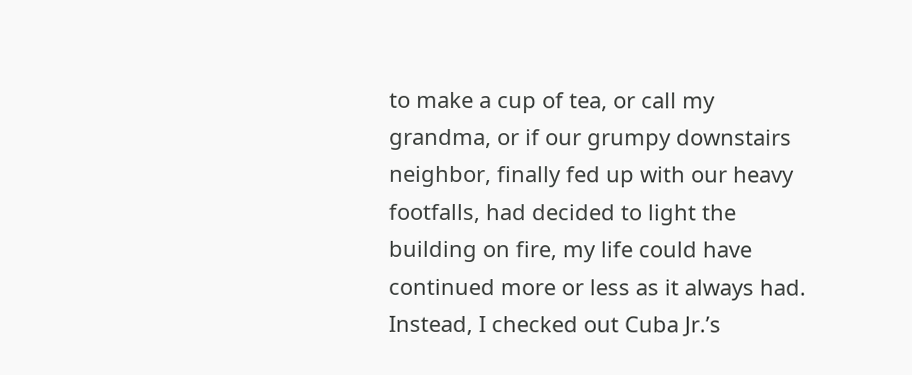to make a cup of tea, or call my grandma, or if our grumpy downstairs neighbor, finally fed up with our heavy footfalls, had decided to light the building on fire, my life could have continued more or less as it always had. Instead, I checked out Cuba Jr.’s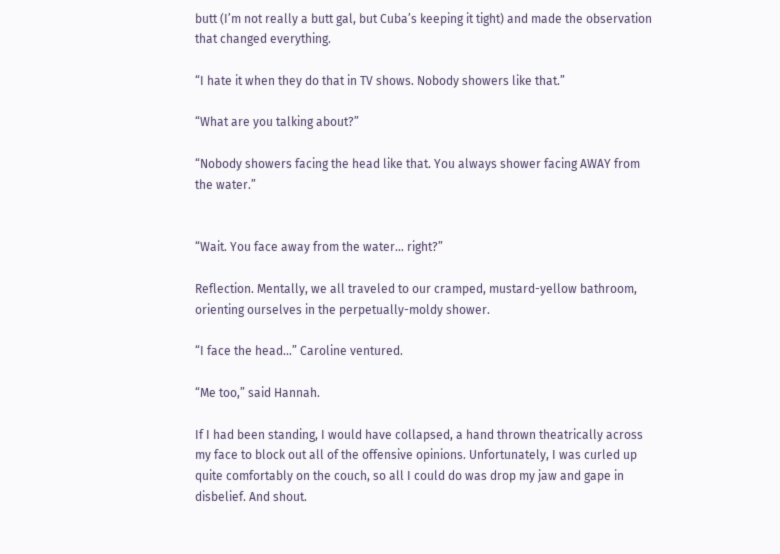butt (I’m not really a butt gal, but Cuba’s keeping it tight) and made the observation that changed everything.

“I hate it when they do that in TV shows. Nobody showers like that.”

“What are you talking about?”

“Nobody showers facing the head like that. You always shower facing AWAY from the water.”


“Wait. You face away from the water… right?”

Reflection. Mentally, we all traveled to our cramped, mustard-yellow bathroom, orienting ourselves in the perpetually-moldy shower.

“I face the head…” Caroline ventured.

“Me too,” said Hannah.

If I had been standing, I would have collapsed, a hand thrown theatrically across my face to block out all of the offensive opinions. Unfortunately, I was curled up quite comfortably on the couch, so all I could do was drop my jaw and gape in disbelief. And shout.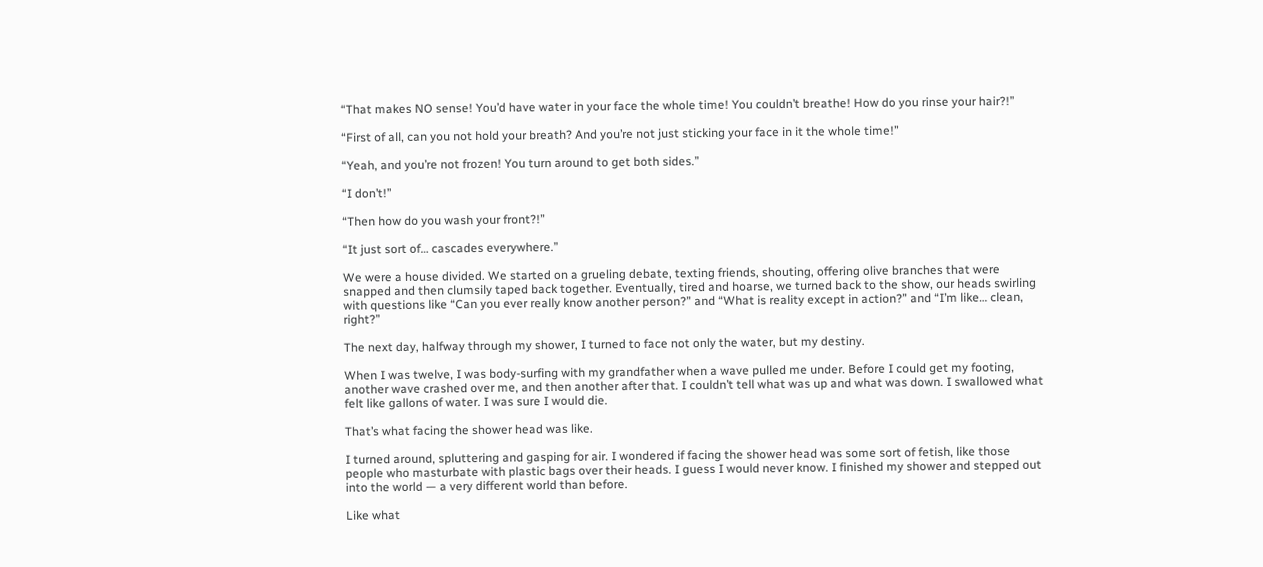“That makes NO sense! You’d have water in your face the whole time! You couldn’t breathe! How do you rinse your hair?!”

“First of all, can you not hold your breath? And you’re not just sticking your face in it the whole time!”

“Yeah, and you’re not frozen! You turn around to get both sides.”

“I don’t!”

“Then how do you wash your front?!”

“It just sort of… cascades everywhere.”

We were a house divided. We started on a grueling debate, texting friends, shouting, offering olive branches that were snapped and then clumsily taped back together. Eventually, tired and hoarse, we turned back to the show, our heads swirling with questions like “Can you ever really know another person?” and “What is reality except in action?” and “I’m like… clean, right?”

The next day, halfway through my shower, I turned to face not only the water, but my destiny.

When I was twelve, I was body-surfing with my grandfather when a wave pulled me under. Before I could get my footing, another wave crashed over me, and then another after that. I couldn’t tell what was up and what was down. I swallowed what felt like gallons of water. I was sure I would die.

That’s what facing the shower head was like.

I turned around, spluttering and gasping for air. I wondered if facing the shower head was some sort of fetish, like those people who masturbate with plastic bags over their heads. I guess I would never know. I finished my shower and stepped out into the world — a very different world than before.

Like what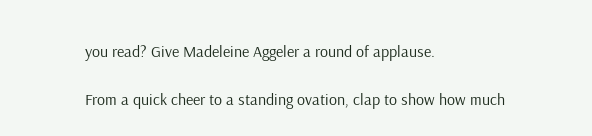you read? Give Madeleine Aggeler a round of applause.

From a quick cheer to a standing ovation, clap to show how much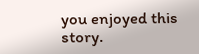you enjoyed this story.